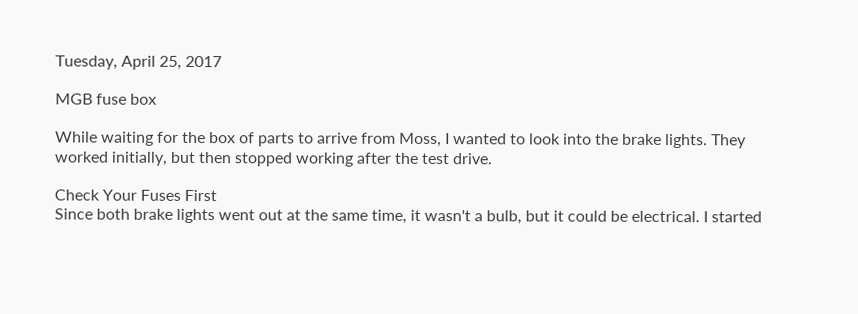Tuesday, April 25, 2017

MGB fuse box

While waiting for the box of parts to arrive from Moss, I wanted to look into the brake lights. They worked initially, but then stopped working after the test drive.

Check Your Fuses First
Since both brake lights went out at the same time, it wasn't a bulb, but it could be electrical. I started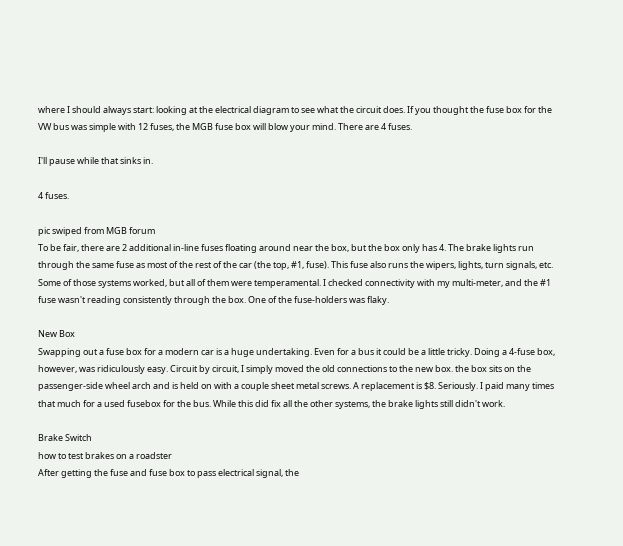where I should always start: looking at the electrical diagram to see what the circuit does. If you thought the fuse box for the VW bus was simple with 12 fuses, the MGB fuse box will blow your mind. There are 4 fuses.

I'll pause while that sinks in.

4 fuses.

pic swiped from MGB forum
To be fair, there are 2 additional in-line fuses floating around near the box, but the box only has 4. The brake lights run through the same fuse as most of the rest of the car (the top, #1, fuse). This fuse also runs the wipers, lights, turn signals, etc. Some of those systems worked, but all of them were temperamental. I checked connectivity with my multi-meter, and the #1 fuse wasn't reading consistently through the box. One of the fuse-holders was flaky.

New Box
Swapping out a fuse box for a modern car is a huge undertaking. Even for a bus it could be a little tricky. Doing a 4-fuse box, however, was ridiculously easy. Circuit by circuit, I simply moved the old connections to the new box. the box sits on the passenger-side wheel arch and is held on with a couple sheet metal screws. A replacement is $8. Seriously. I paid many times that much for a used fusebox for the bus. While this did fix all the other systems, the brake lights still didn't work.

Brake Switch
how to test brakes on a roadster
After getting the fuse and fuse box to pass electrical signal, the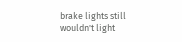brake lights still wouldn't light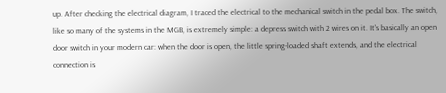up. After checking the electrical diagram, I traced the electrical to the mechanical switch in the pedal box. The switch, like so many of the systems in the MGB, is extremely simple: a depress switch with 2 wires on it. It's basically an open door switch in your modern car: when the door is open, the little spring-loaded shaft extends, and the electrical connection is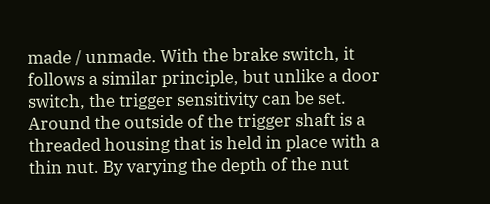made / unmade. With the brake switch, it follows a similar principle, but unlike a door switch, the trigger sensitivity can be set. Around the outside of the trigger shaft is a threaded housing that is held in place with a thin nut. By varying the depth of the nut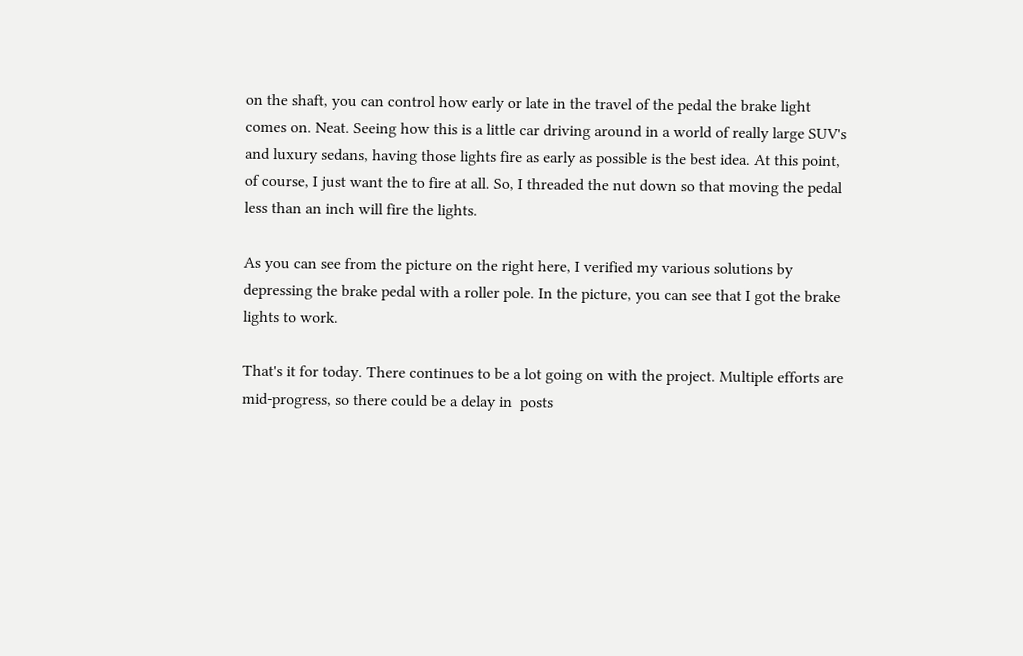on the shaft, you can control how early or late in the travel of the pedal the brake light comes on. Neat. Seeing how this is a little car driving around in a world of really large SUV's and luxury sedans, having those lights fire as early as possible is the best idea. At this point, of course, I just want the to fire at all. So, I threaded the nut down so that moving the pedal less than an inch will fire the lights.

As you can see from the picture on the right here, I verified my various solutions by depressing the brake pedal with a roller pole. In the picture, you can see that I got the brake lights to work.

That's it for today. There continues to be a lot going on with the project. Multiple efforts are mid-progress, so there could be a delay in  posts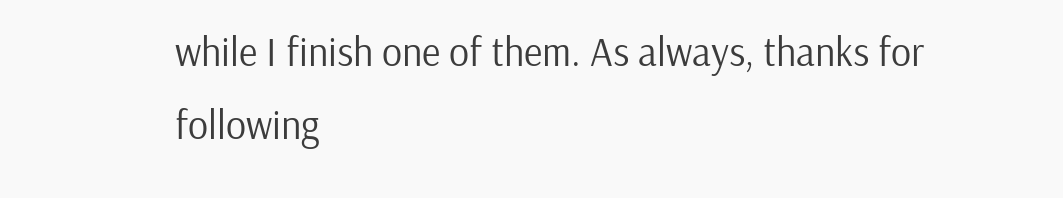while I finish one of them. As always, thanks for following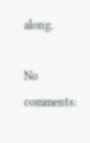along.

No comments: